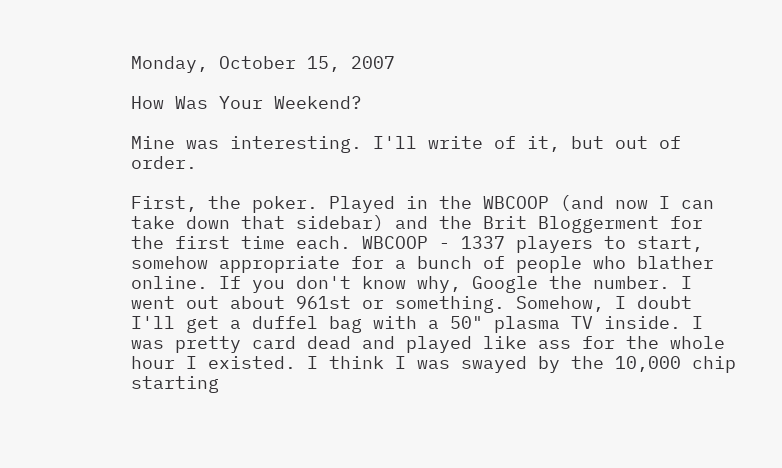Monday, October 15, 2007

How Was Your Weekend?

Mine was interesting. I'll write of it, but out of order.

First, the poker. Played in the WBCOOP (and now I can take down that sidebar) and the Brit Bloggerment for the first time each. WBCOOP - 1337 players to start, somehow appropriate for a bunch of people who blather online. If you don't know why, Google the number. I went out about 961st or something. Somehow, I doubt I'll get a duffel bag with a 50" plasma TV inside. I was pretty card dead and played like ass for the whole hour I existed. I think I was swayed by the 10,000 chip starting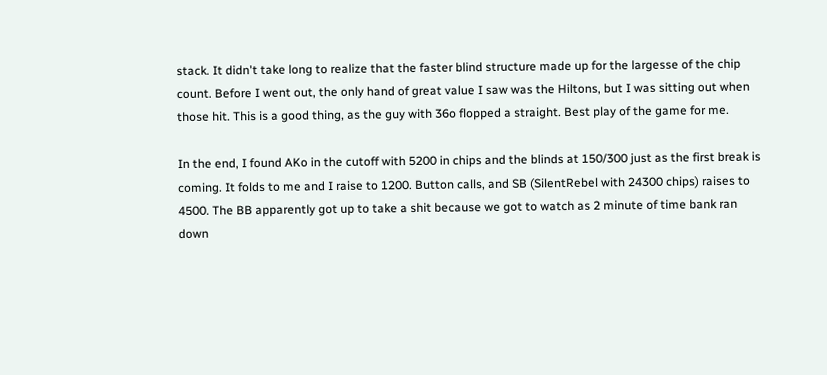stack. It didn't take long to realize that the faster blind structure made up for the largesse of the chip count. Before I went out, the only hand of great value I saw was the Hiltons, but I was sitting out when those hit. This is a good thing, as the guy with 36o flopped a straight. Best play of the game for me.

In the end, I found AKo in the cutoff with 5200 in chips and the blinds at 150/300 just as the first break is coming. It folds to me and I raise to 1200. Button calls, and SB (SilentRebel with 24300 chips) raises to 4500. The BB apparently got up to take a shit because we got to watch as 2 minute of time bank ran down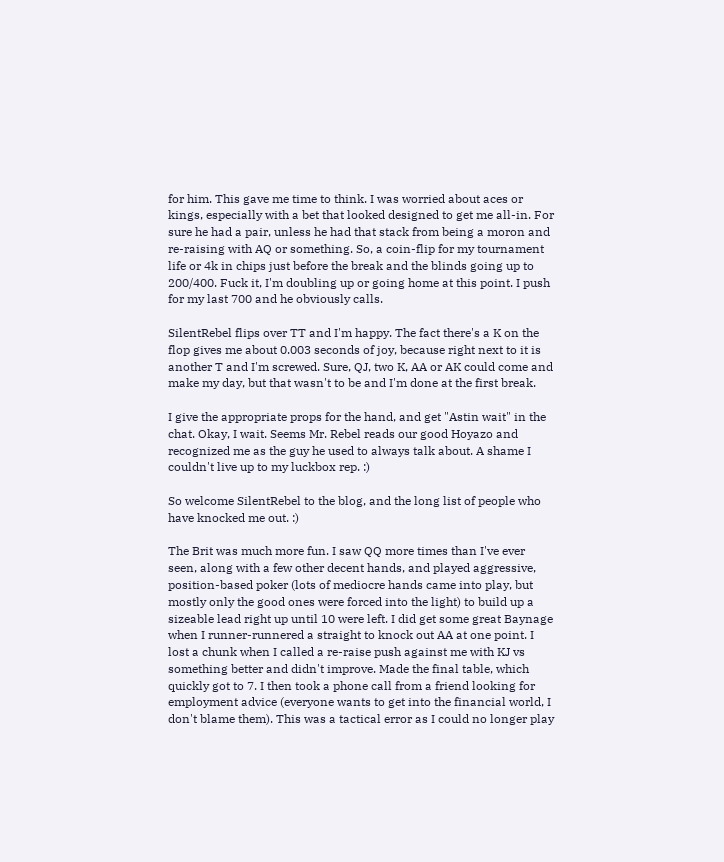for him. This gave me time to think. I was worried about aces or kings, especially with a bet that looked designed to get me all-in. For sure he had a pair, unless he had that stack from being a moron and re-raising with AQ or something. So, a coin-flip for my tournament life or 4k in chips just before the break and the blinds going up to 200/400. Fuck it, I'm doubling up or going home at this point. I push for my last 700 and he obviously calls.

SilentRebel flips over TT and I'm happy. The fact there's a K on the flop gives me about 0.003 seconds of joy, because right next to it is another T and I'm screwed. Sure, QJ, two K, AA or AK could come and make my day, but that wasn't to be and I'm done at the first break.

I give the appropriate props for the hand, and get "Astin wait" in the chat. Okay, I wait. Seems Mr. Rebel reads our good Hoyazo and recognized me as the guy he used to always talk about. A shame I couldn't live up to my luckbox rep. :)

So welcome SilentRebel to the blog, and the long list of people who have knocked me out. :)

The Brit was much more fun. I saw QQ more times than I've ever seen, along with a few other decent hands, and played aggressive, position-based poker (lots of mediocre hands came into play, but mostly only the good ones were forced into the light) to build up a sizeable lead right up until 10 were left. I did get some great Baynage when I runner-runnered a straight to knock out AA at one point. I lost a chunk when I called a re-raise push against me with KJ vs something better and didn't improve. Made the final table, which quickly got to 7. I then took a phone call from a friend looking for employment advice (everyone wants to get into the financial world, I don't blame them). This was a tactical error as I could no longer play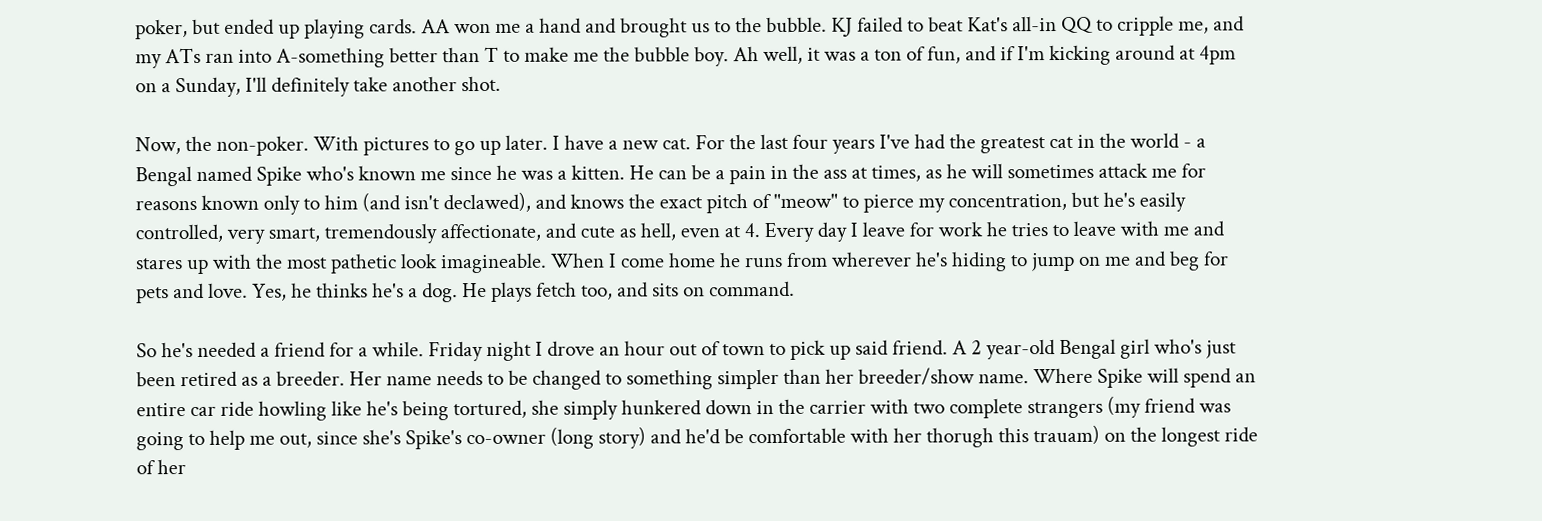poker, but ended up playing cards. AA won me a hand and brought us to the bubble. KJ failed to beat Kat's all-in QQ to cripple me, and my ATs ran into A-something better than T to make me the bubble boy. Ah well, it was a ton of fun, and if I'm kicking around at 4pm on a Sunday, I'll definitely take another shot.

Now, the non-poker. With pictures to go up later. I have a new cat. For the last four years I've had the greatest cat in the world - a Bengal named Spike who's known me since he was a kitten. He can be a pain in the ass at times, as he will sometimes attack me for reasons known only to him (and isn't declawed), and knows the exact pitch of "meow" to pierce my concentration, but he's easily controlled, very smart, tremendously affectionate, and cute as hell, even at 4. Every day I leave for work he tries to leave with me and stares up with the most pathetic look imagineable. When I come home he runs from wherever he's hiding to jump on me and beg for pets and love. Yes, he thinks he's a dog. He plays fetch too, and sits on command.

So he's needed a friend for a while. Friday night I drove an hour out of town to pick up said friend. A 2 year-old Bengal girl who's just been retired as a breeder. Her name needs to be changed to something simpler than her breeder/show name. Where Spike will spend an entire car ride howling like he's being tortured, she simply hunkered down in the carrier with two complete strangers (my friend was going to help me out, since she's Spike's co-owner (long story) and he'd be comfortable with her thorugh this trauam) on the longest ride of her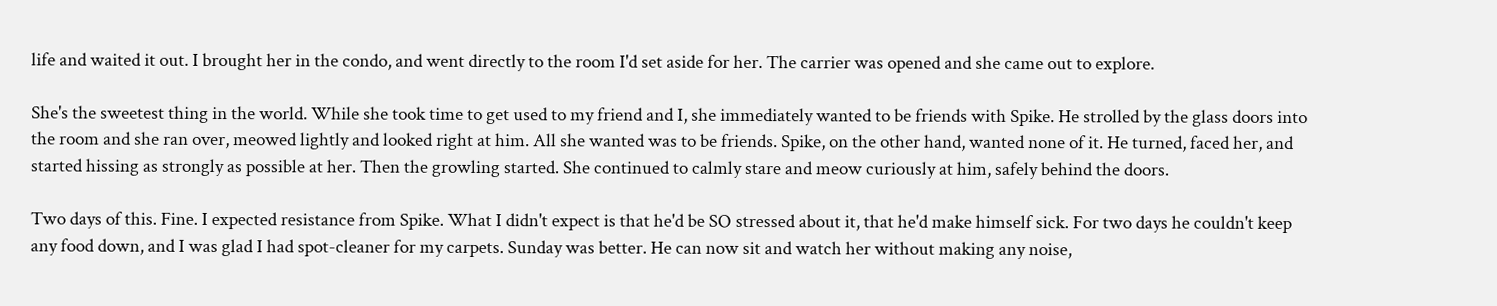life and waited it out. I brought her in the condo, and went directly to the room I'd set aside for her. The carrier was opened and she came out to explore.

She's the sweetest thing in the world. While she took time to get used to my friend and I, she immediately wanted to be friends with Spike. He strolled by the glass doors into the room and she ran over, meowed lightly and looked right at him. All she wanted was to be friends. Spike, on the other hand, wanted none of it. He turned, faced her, and started hissing as strongly as possible at her. Then the growling started. She continued to calmly stare and meow curiously at him, safely behind the doors.

Two days of this. Fine. I expected resistance from Spike. What I didn't expect is that he'd be SO stressed about it, that he'd make himself sick. For two days he couldn't keep any food down, and I was glad I had spot-cleaner for my carpets. Sunday was better. He can now sit and watch her without making any noise,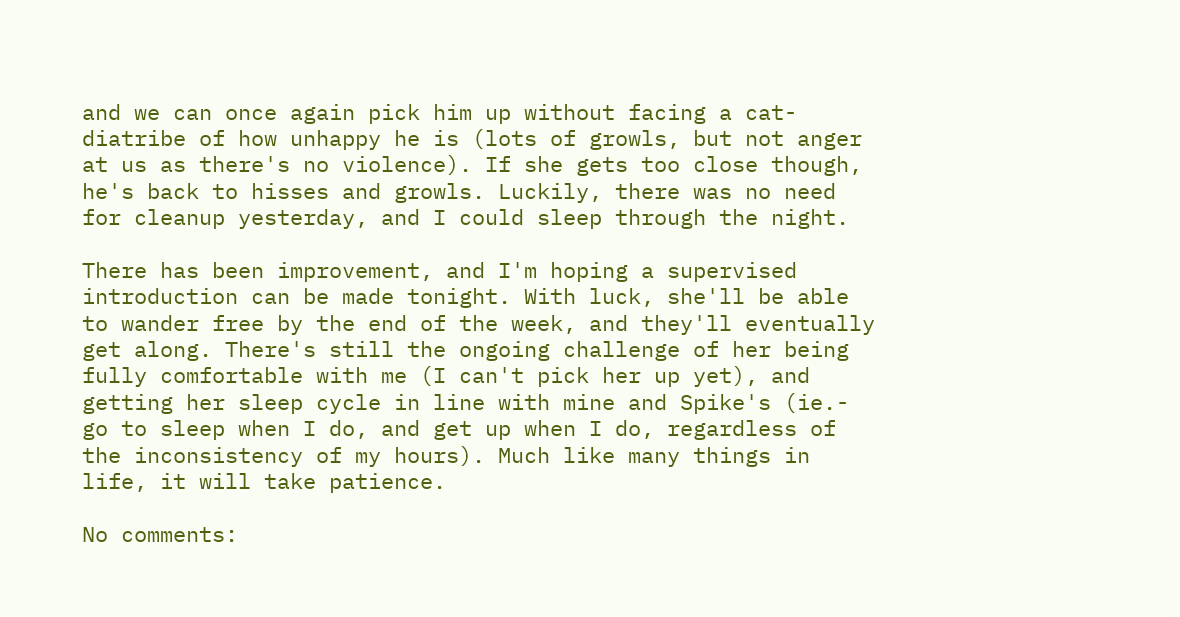and we can once again pick him up without facing a cat-diatribe of how unhappy he is (lots of growls, but not anger at us as there's no violence). If she gets too close though, he's back to hisses and growls. Luckily, there was no need for cleanup yesterday, and I could sleep through the night.

There has been improvement, and I'm hoping a supervised introduction can be made tonight. With luck, she'll be able to wander free by the end of the week, and they'll eventually get along. There's still the ongoing challenge of her being fully comfortable with me (I can't pick her up yet), and getting her sleep cycle in line with mine and Spike's (ie.- go to sleep when I do, and get up when I do, regardless of the inconsistency of my hours). Much like many things in life, it will take patience.

No comments: